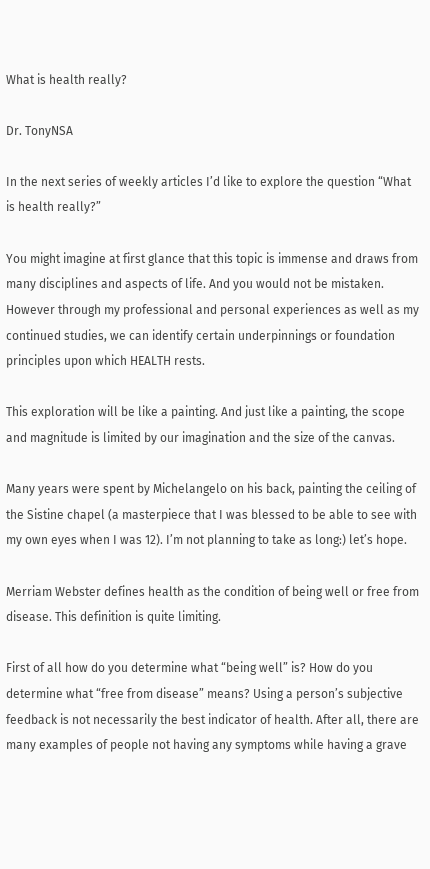What is health really?

Dr. TonyNSA

In the next series of weekly articles I’d like to explore the question “What is health really?”

You might imagine at first glance that this topic is immense and draws from many disciplines and aspects of life. And you would not be mistaken. However through my professional and personal experiences as well as my continued studies, we can identify certain underpinnings or foundation principles upon which HEALTH rests.

This exploration will be like a painting. And just like a painting, the scope and magnitude is limited by our imagination and the size of the canvas.

Many years were spent by Michelangelo on his back, painting the ceiling of the Sistine chapel (a masterpiece that I was blessed to be able to see with my own eyes when I was 12). I’m not planning to take as long:) let’s hope.

Merriam Webster defines health as the condition of being well or free from disease. This definition is quite limiting.

First of all how do you determine what “being well” is? How do you determine what “free from disease” means? Using a person’s subjective feedback is not necessarily the best indicator of health. After all, there are many examples of people not having any symptoms while having a grave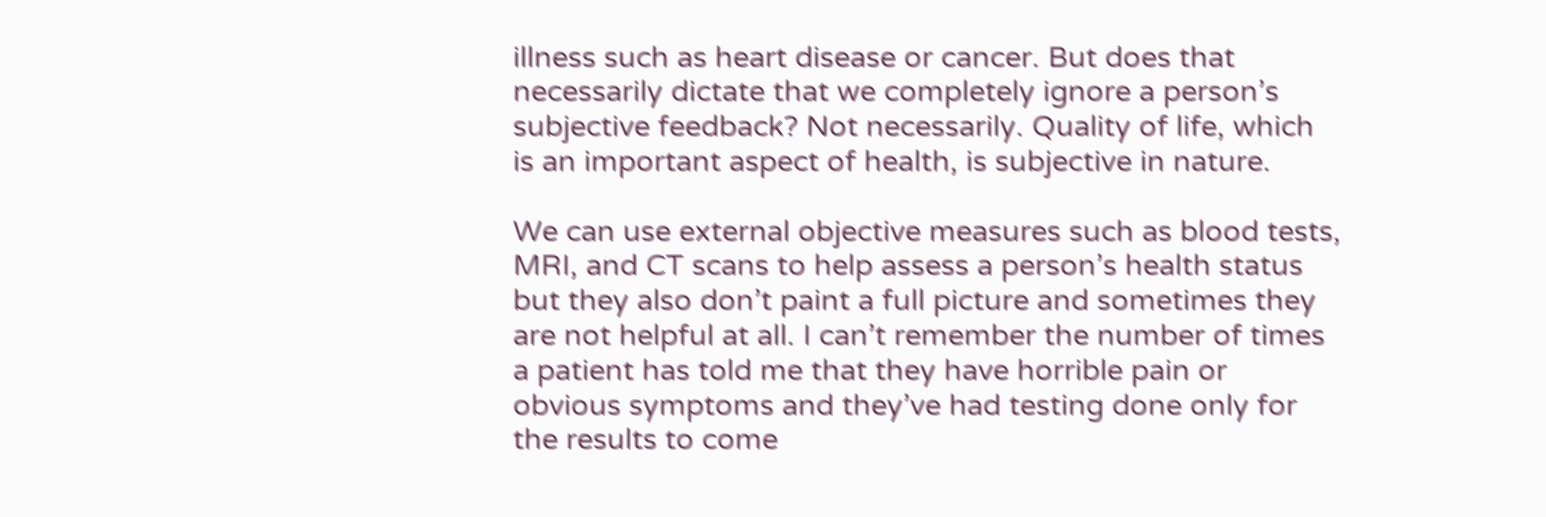illness such as heart disease or cancer. But does that necessarily dictate that we completely ignore a person’s subjective feedback? Not necessarily. Quality of life, which is an important aspect of health, is subjective in nature.

We can use external objective measures such as blood tests, MRI, and CT scans to help assess a person’s health status but they also don’t paint a full picture and sometimes they are not helpful at all. I can’t remember the number of times a patient has told me that they have horrible pain or obvious symptoms and they’ve had testing done only for the results to come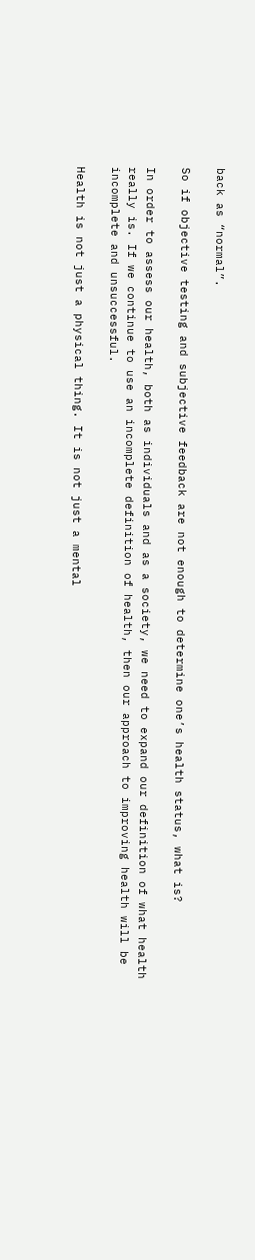back as “normal”.

So if objective testing and subjective feedback are not enough to determine one’s health status, what is?

In order to assess our health, both as individuals and as a society, we need to expand our definition of what health really is. If we continue to use an incomplete definition of health, then our approach to improving health will be incomplete and unsuccessful.

Health is not just a physical thing. It is not just a mental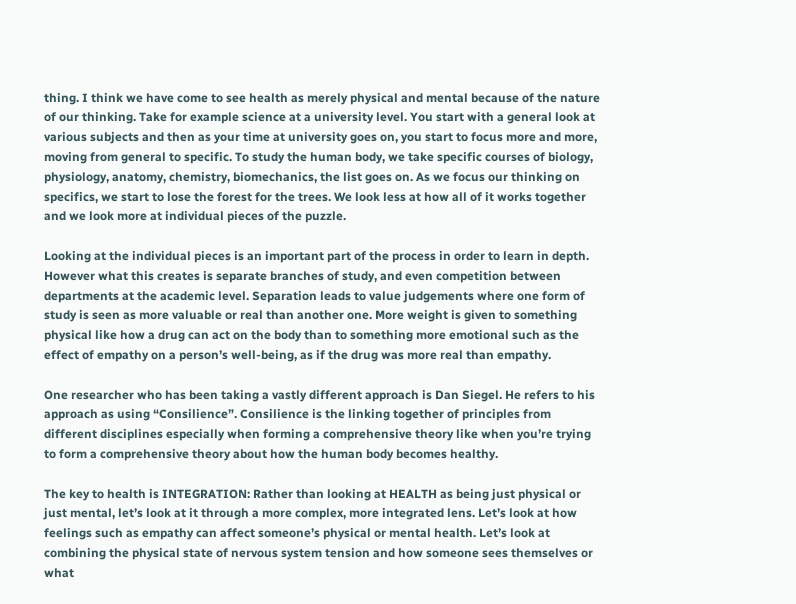thing. I think we have come to see health as merely physical and mental because of the nature of our thinking. Take for example science at a university level. You start with a general look at various subjects and then as your time at university goes on, you start to focus more and more, moving from general to specific. To study the human body, we take specific courses of biology, physiology, anatomy, chemistry, biomechanics, the list goes on. As we focus our thinking on specifics, we start to lose the forest for the trees. We look less at how all of it works together and we look more at individual pieces of the puzzle.

Looking at the individual pieces is an important part of the process in order to learn in depth. However what this creates is separate branches of study, and even competition between departments at the academic level. Separation leads to value judgements where one form of study is seen as more valuable or real than another one. More weight is given to something physical like how a drug can act on the body than to something more emotional such as the effect of empathy on a person’s well-being, as if the drug was more real than empathy.

One researcher who has been taking a vastly different approach is Dan Siegel. He refers to his approach as using “Consilience”. Consilience is the linking together of principles from different disciplines especially when forming a comprehensive theory like when you’re trying to form a comprehensive theory about how the human body becomes healthy.

The key to health is INTEGRATION: Rather than looking at HEALTH as being just physical or just mental, let’s look at it through a more complex, more integrated lens. Let’s look at how feelings such as empathy can affect someone’s physical or mental health. Let’s look at combining the physical state of nervous system tension and how someone sees themselves or what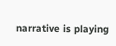narrative is playing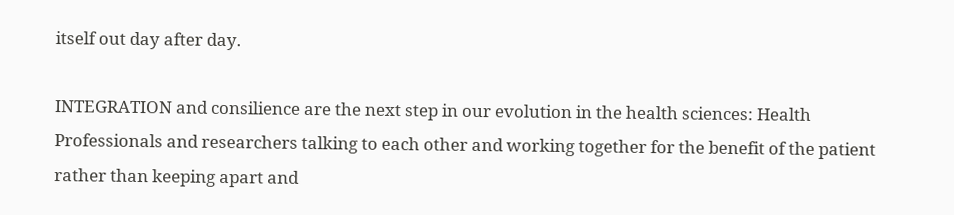itself out day after day.

INTEGRATION and consilience are the next step in our evolution in the health sciences: Health Professionals and researchers talking to each other and working together for the benefit of the patient rather than keeping apart and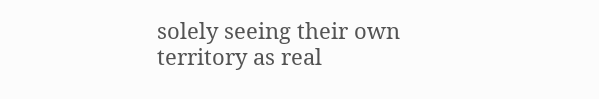solely seeing their own territory as real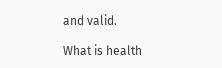and valid.

What is health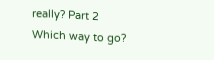really? Part 2
Which way to go?